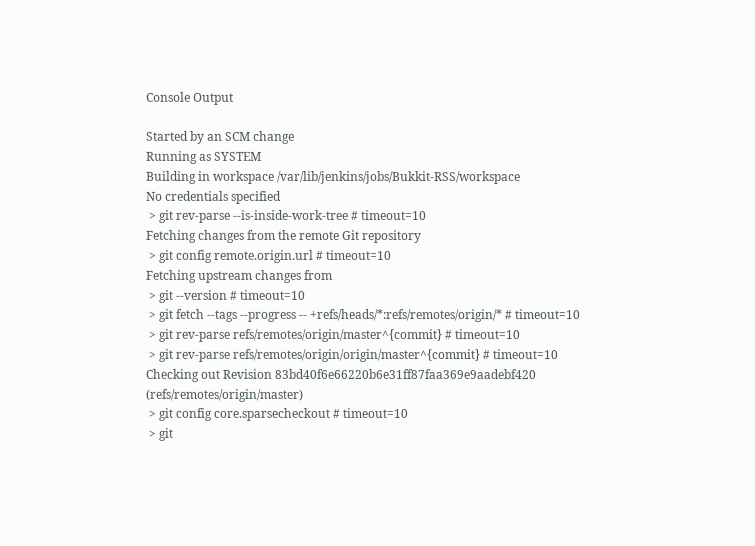Console Output

Started by an SCM change
Running as SYSTEM
Building in workspace /var/lib/jenkins/jobs/Bukkit-RSS/workspace
No credentials specified
 > git rev-parse --is-inside-work-tree # timeout=10
Fetching changes from the remote Git repository
 > git config remote.origin.url # timeout=10
Fetching upstream changes from
 > git --version # timeout=10
 > git fetch --tags --progress -- +refs/heads/*:refs/remotes/origin/* # timeout=10
 > git rev-parse refs/remotes/origin/master^{commit} # timeout=10
 > git rev-parse refs/remotes/origin/origin/master^{commit} # timeout=10
Checking out Revision 83bd40f6e66220b6e31ff87faa369e9aadebf420 (refs/remotes/origin/master)
 > git config core.sparsecheckout # timeout=10
 > git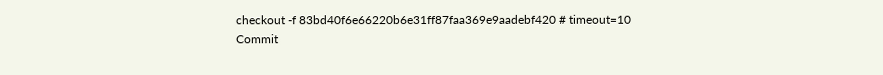checkout -f 83bd40f6e66220b6e31ff87faa369e9aadebf420 # timeout=10
Commit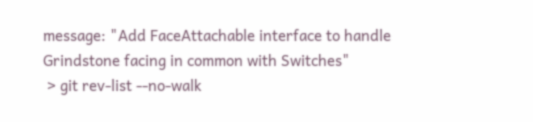message: "Add FaceAttachable interface to handle Grindstone facing in common with Switches"
 > git rev-list --no-walk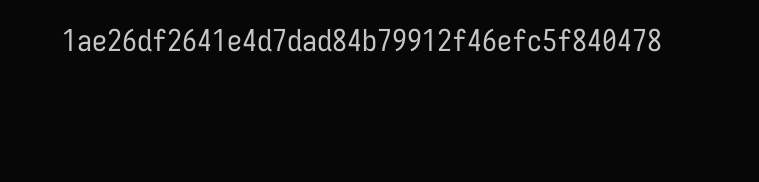1ae26df2641e4d7dad84b79912f46efc5f840478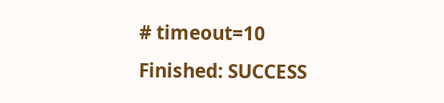# timeout=10
Finished: SUCCESS